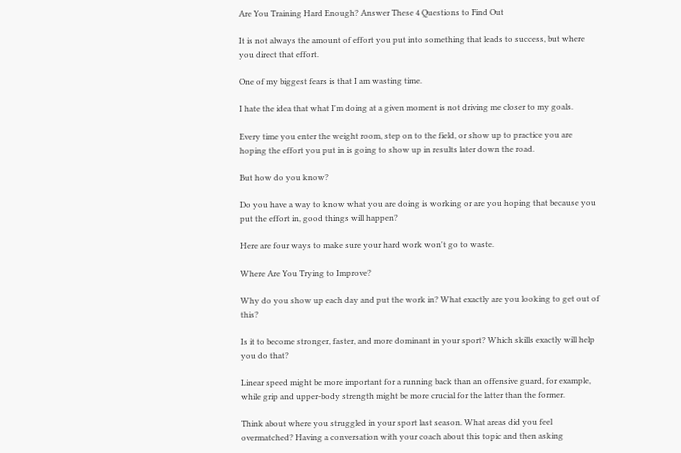Are You Training Hard Enough? Answer These 4 Questions to Find Out

It is not always the amount of effort you put into something that leads to success, but where you direct that effort.

One of my biggest fears is that I am wasting time.

I hate the idea that what I'm doing at a given moment is not driving me closer to my goals.

Every time you enter the weight room, step on to the field, or show up to practice you are hoping the effort you put in is going to show up in results later down the road.

But how do you know?

Do you have a way to know what you are doing is working or are you hoping that because you put the effort in, good things will happen?

Here are four ways to make sure your hard work won't go to waste.

Where Are You Trying to Improve?

Why do you show up each day and put the work in? What exactly are you looking to get out of this?

Is it to become stronger, faster, and more dominant in your sport? Which skills exactly will help you do that?

Linear speed might be more important for a running back than an offensive guard, for example, while grip and upper-body strength might be more crucial for the latter than the former.

Think about where you struggled in your sport last season. What areas did you feel overmatched? Having a conversation with your coach about this topic and then asking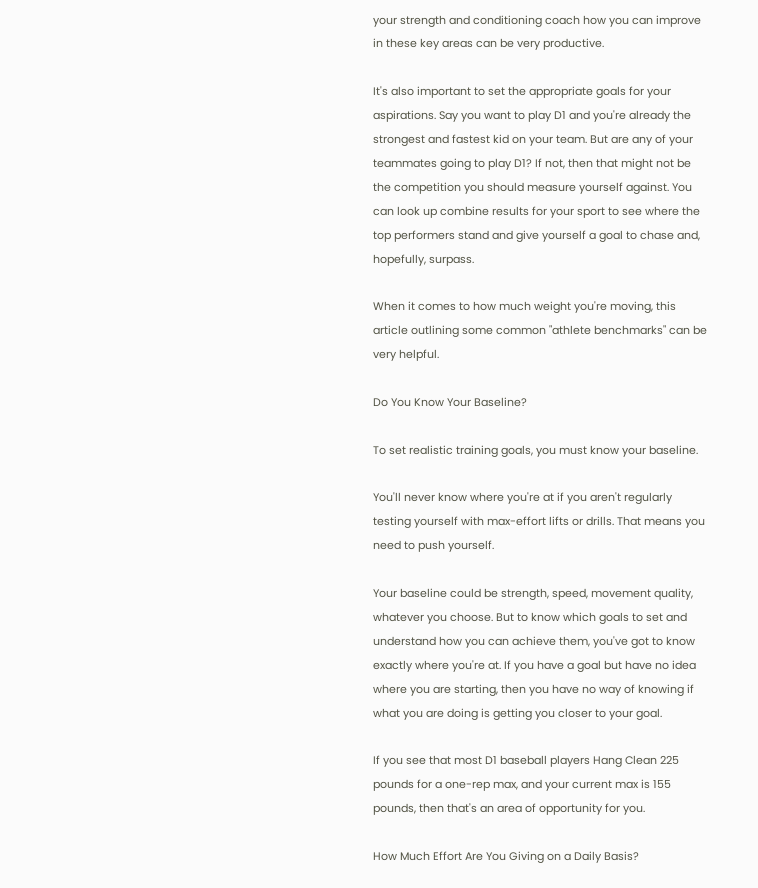your strength and conditioning coach how you can improve in these key areas can be very productive.

It's also important to set the appropriate goals for your aspirations. Say you want to play D1 and you're already the strongest and fastest kid on your team. But are any of your teammates going to play D1? If not, then that might not be the competition you should measure yourself against. You can look up combine results for your sport to see where the top performers stand and give yourself a goal to chase and, hopefully, surpass.

When it comes to how much weight you're moving, this article outlining some common "athlete benchmarks" can be very helpful.

Do You Know Your Baseline?

To set realistic training goals, you must know your baseline.

You'll never know where you're at if you aren't regularly testing yourself with max-effort lifts or drills. That means you need to push yourself.

Your baseline could be strength, speed, movement quality, whatever you choose. But to know which goals to set and understand how you can achieve them, you've got to know exactly where you're at. If you have a goal but have no idea where you are starting, then you have no way of knowing if what you are doing is getting you closer to your goal.

If you see that most D1 baseball players Hang Clean 225 pounds for a one-rep max, and your current max is 155 pounds, then that's an area of opportunity for you.

How Much Effort Are You Giving on a Daily Basis?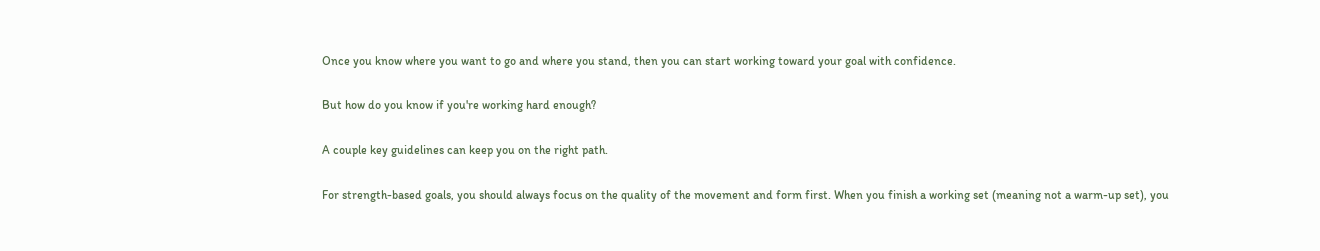Once you know where you want to go and where you stand, then you can start working toward your goal with confidence.

But how do you know if you're working hard enough?

A couple key guidelines can keep you on the right path.

For strength-based goals, you should always focus on the quality of the movement and form first. When you finish a working set (meaning not a warm-up set), you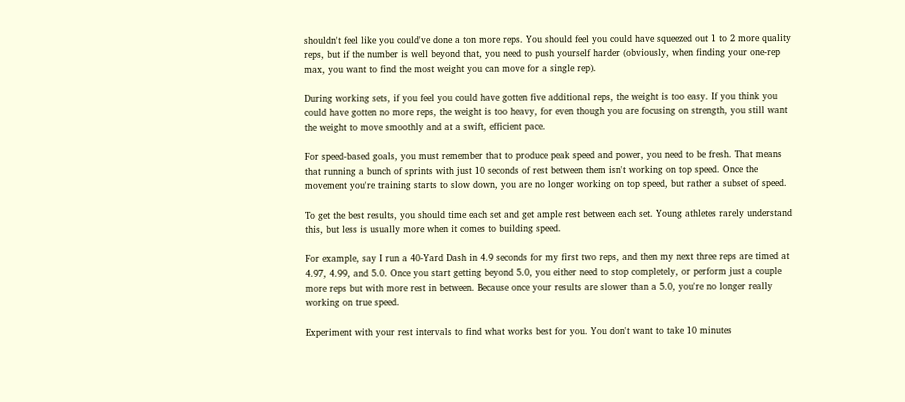shouldn't feel like you could've done a ton more reps. You should feel you could have squeezed out 1 to 2 more quality reps, but if the number is well beyond that, you need to push yourself harder (obviously, when finding your one-rep max, you want to find the most weight you can move for a single rep).

During working sets, if you feel you could have gotten five additional reps, the weight is too easy. If you think you could have gotten no more reps, the weight is too heavy, for even though you are focusing on strength, you still want the weight to move smoothly and at a swift, efficient pace.

For speed-based goals, you must remember that to produce peak speed and power, you need to be fresh. That means that running a bunch of sprints with just 10 seconds of rest between them isn't working on top speed. Once the movement you're training starts to slow down, you are no longer working on top speed, but rather a subset of speed.

To get the best results, you should time each set and get ample rest between each set. Young athletes rarely understand this, but less is usually more when it comes to building speed.

For example, say I run a 40-Yard Dash in 4.9 seconds for my first two reps, and then my next three reps are timed at 4.97, 4.99, and 5.0. Once you start getting beyond 5.0, you either need to stop completely, or perform just a couple more reps but with more rest in between. Because once your results are slower than a 5.0, you're no longer really working on true speed.

Experiment with your rest intervals to find what works best for you. You don't want to take 10 minutes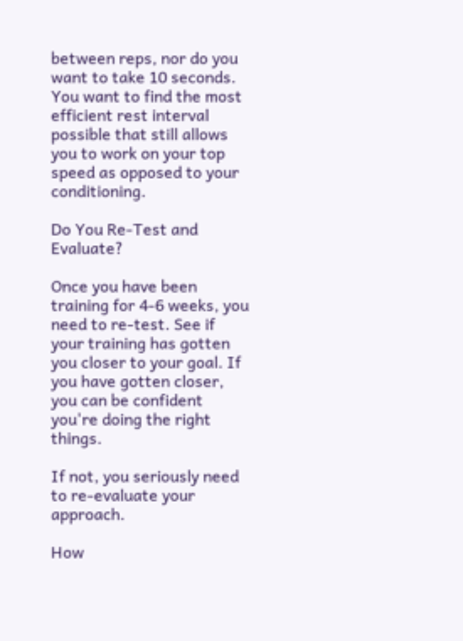between reps, nor do you want to take 10 seconds. You want to find the most efficient rest interval possible that still allows you to work on your top speed as opposed to your conditioning.

Do You Re-Test and Evaluate?

Once you have been training for 4-6 weeks, you need to re-test. See if your training has gotten you closer to your goal. If you have gotten closer, you can be confident you're doing the right things.

If not, you seriously need to re-evaluate your approach.

How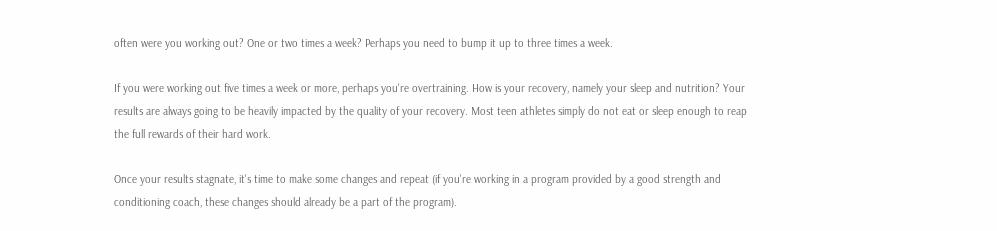often were you working out? One or two times a week? Perhaps you need to bump it up to three times a week.

If you were working out five times a week or more, perhaps you're overtraining. How is your recovery, namely your sleep and nutrition? Your results are always going to be heavily impacted by the quality of your recovery. Most teen athletes simply do not eat or sleep enough to reap the full rewards of their hard work.

Once your results stagnate, it's time to make some changes and repeat (if you're working in a program provided by a good strength and conditioning coach, these changes should already be a part of the program).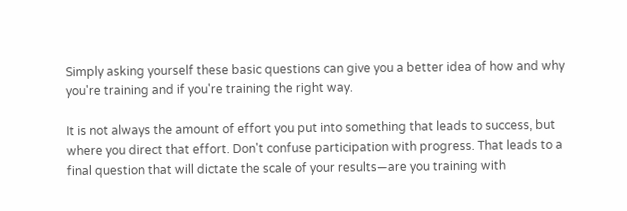Simply asking yourself these basic questions can give you a better idea of how and why you're training and if you're training the right way.

It is not always the amount of effort you put into something that leads to success, but where you direct that effort. Don't confuse participation with progress. That leads to a final question that will dictate the scale of your results—are you training with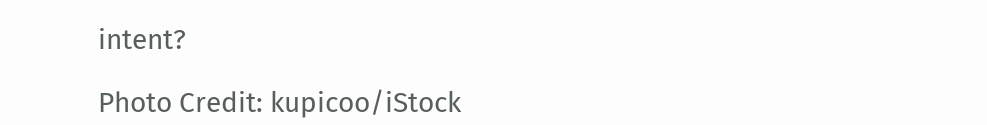intent?

Photo Credit: kupicoo/iStock